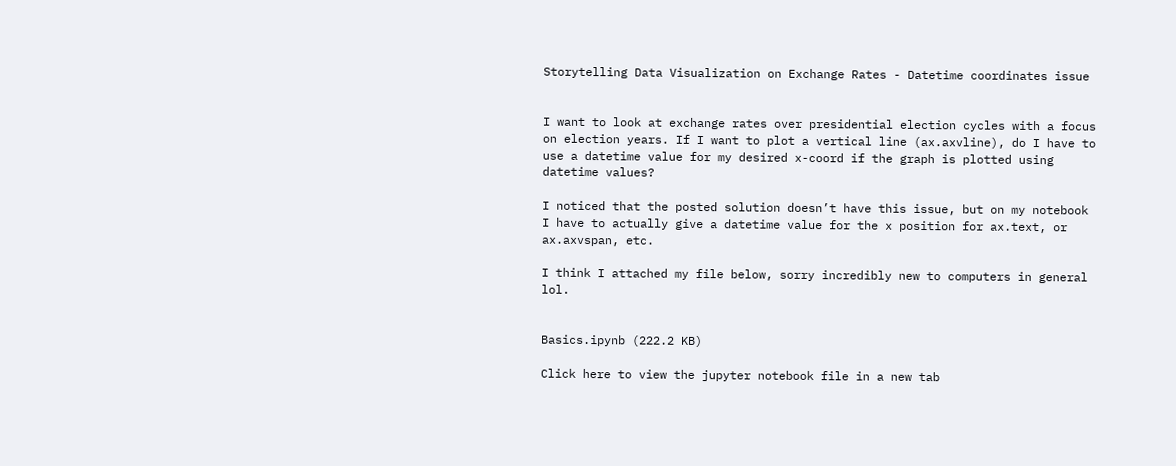Storytelling Data Visualization on Exchange Rates - Datetime coordinates issue


I want to look at exchange rates over presidential election cycles with a focus on election years. If I want to plot a vertical line (ax.axvline), do I have to use a datetime value for my desired x-coord if the graph is plotted using datetime values?

I noticed that the posted solution doesn’t have this issue, but on my notebook I have to actually give a datetime value for the x position for ax.text, or ax.axvspan, etc.

I think I attached my file below, sorry incredibly new to computers in general lol.


Basics.ipynb (222.2 KB)

Click here to view the jupyter notebook file in a new tab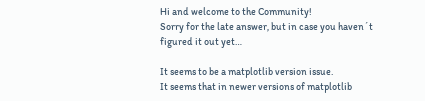Hi and welcome to the Community!
Sorry for the late answer, but in case you haven´t figured it out yet…

It seems to be a matplotlib version issue.
It seems that in newer versions of matplotlib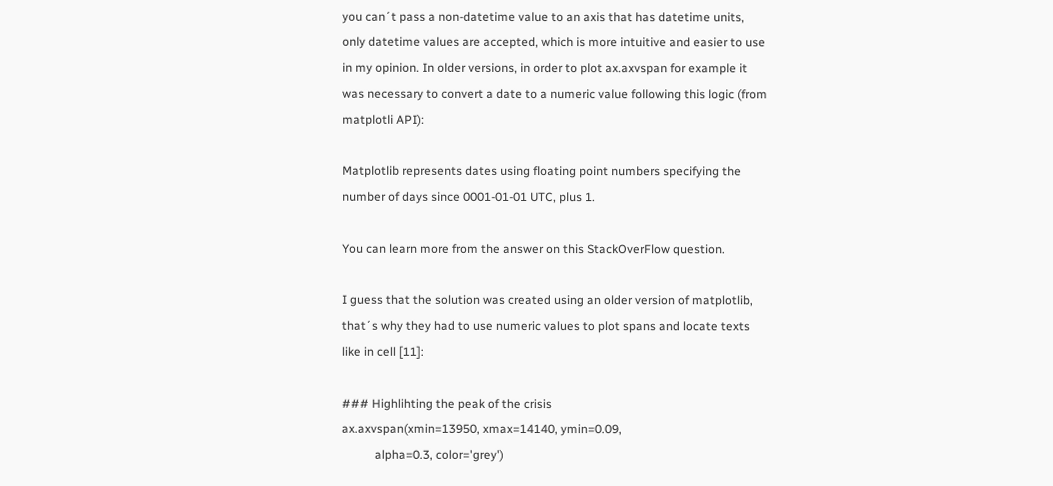you can´t pass a non-datetime value to an axis that has datetime units, only datetime values are accepted, which is more intuitive and easier to use in my opinion. In older versions, in order to plot ax.axvspan for example it was necessary to convert a date to a numeric value following this logic (from matplotli API):

Matplotlib represents dates using floating point numbers specifying the number of days since 0001-01-01 UTC, plus 1.

You can learn more from the answer on this StackOverFlow question.

I guess that the solution was created using an older version of matplotlib, that´s why they had to use numeric values to plot spans and locate texts like in cell [11]:

### Highlihting the peak of the crisis
ax.axvspan(xmin=13950, xmax=14140, ymin=0.09,
           alpha=0.3, color='grey')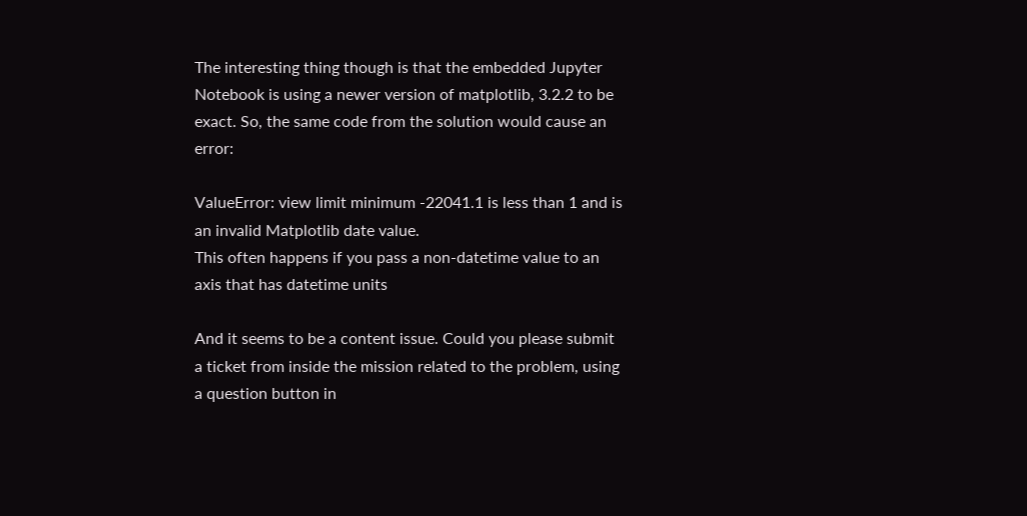The interesting thing though is that the embedded Jupyter Notebook is using a newer version of matplotlib, 3.2.2 to be exact. So, the same code from the solution would cause an error:

ValueError: view limit minimum -22041.1 is less than 1 and is an invalid Matplotlib date value.
This often happens if you pass a non-datetime value to an axis that has datetime units

And it seems to be a content issue. Could you please submit a ticket from inside the mission related to the problem, using a question button in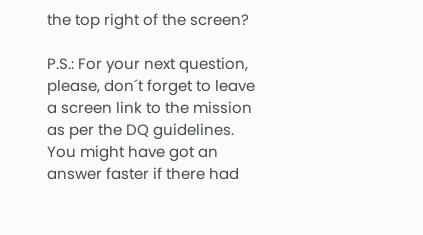the top right of the screen?

P.S.: For your next question, please, don´t forget to leave a screen link to the mission as per the DQ guidelines. You might have got an answer faster if there had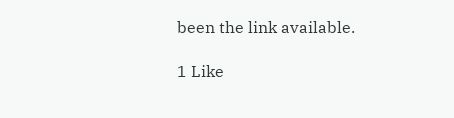been the link available.

1 Like